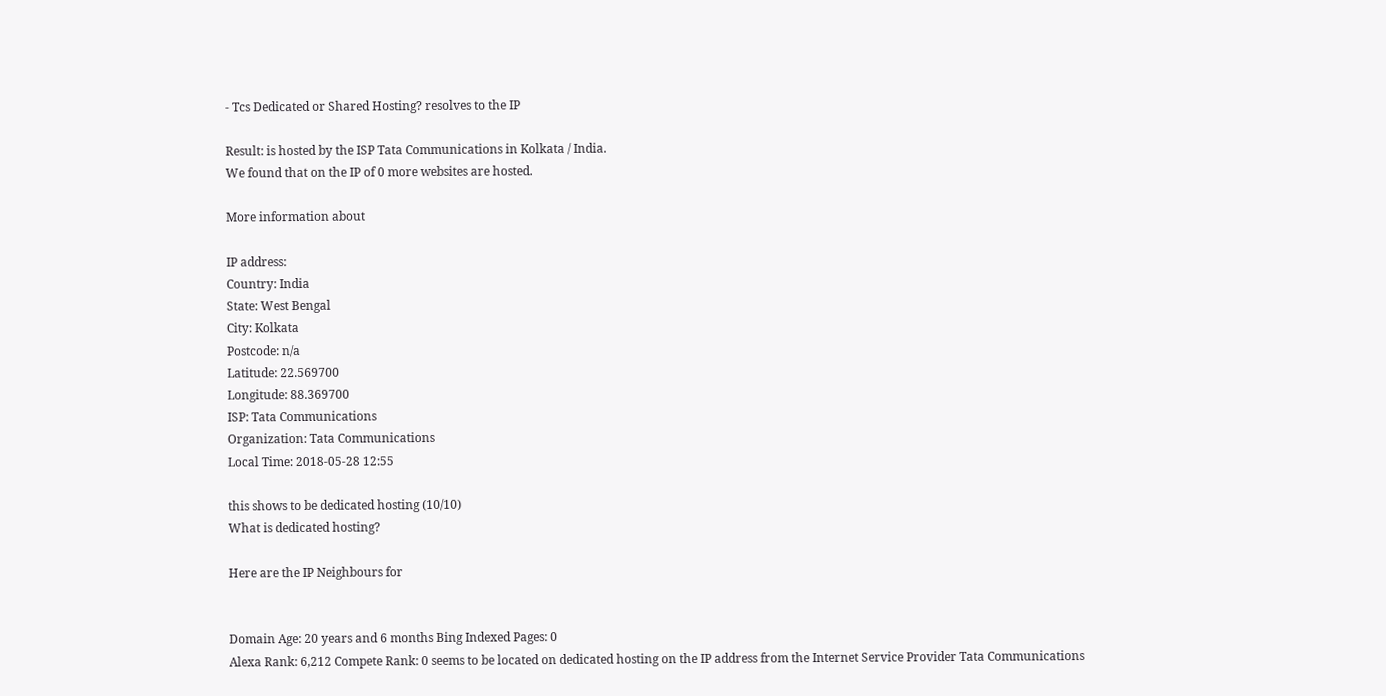- Tcs Dedicated or Shared Hosting? resolves to the IP

Result: is hosted by the ISP Tata Communications in Kolkata / India.
We found that on the IP of 0 more websites are hosted.

More information about

IP address:
Country: India
State: West Bengal
City: Kolkata
Postcode: n/a
Latitude: 22.569700
Longitude: 88.369700
ISP: Tata Communications
Organization: Tata Communications
Local Time: 2018-05-28 12:55

this shows to be dedicated hosting (10/10)
What is dedicated hosting?

Here are the IP Neighbours for


Domain Age: 20 years and 6 months Bing Indexed Pages: 0
Alexa Rank: 6,212 Compete Rank: 0 seems to be located on dedicated hosting on the IP address from the Internet Service Provider Tata Communications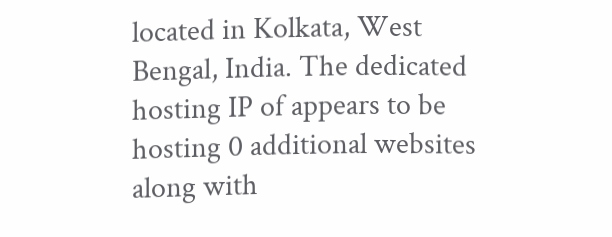located in Kolkata, West Bengal, India. The dedicated hosting IP of appears to be hosting 0 additional websites along with